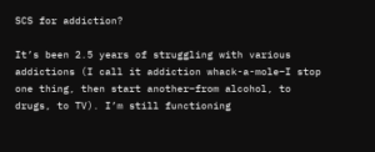SCS for addiction?

It’s been 2.5 years of struggling with various addictions (I call it addiction whack-a-mole–I stop one thing, then start another–from alcohol, to drugs, to TV). I’m still functioning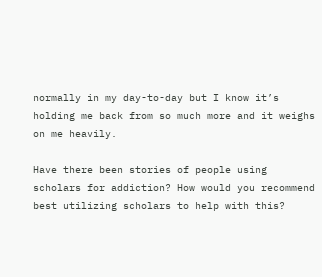normally in my day-to-day but I know it’s holding me back from so much more and it weighs on me heavily.

Have there been stories of people using scholars for addiction? How would you recommend best utilizing scholars to help with this?